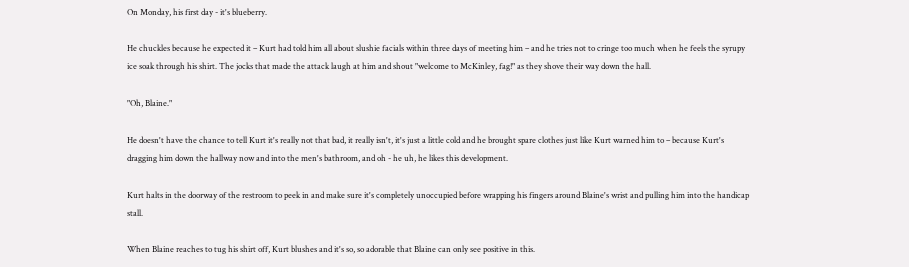On Monday, his first day - it's blueberry.

He chuckles because he expected it – Kurt had told him all about slushie facials within three days of meeting him – and he tries not to cringe too much when he feels the syrupy ice soak through his shirt. The jocks that made the attack laugh at him and shout "welcome to McKinley, fag!" as they shove their way down the hall.

"Oh, Blaine."

He doesn't have the chance to tell Kurt it's really not that bad, it really isn't, it's just a little cold and he brought spare clothes just like Kurt warned him to – because Kurt's dragging him down the hallway now and into the men's bathroom, and oh - he uh, he likes this development.

Kurt halts in the doorway of the restroom to peek in and make sure it's completely unoccupied before wrapping his fingers around Blaine's wrist and pulling him into the handicap stall.

When Blaine reaches to tug his shirt off, Kurt blushes and it's so, so adorable that Blaine can only see positive in this.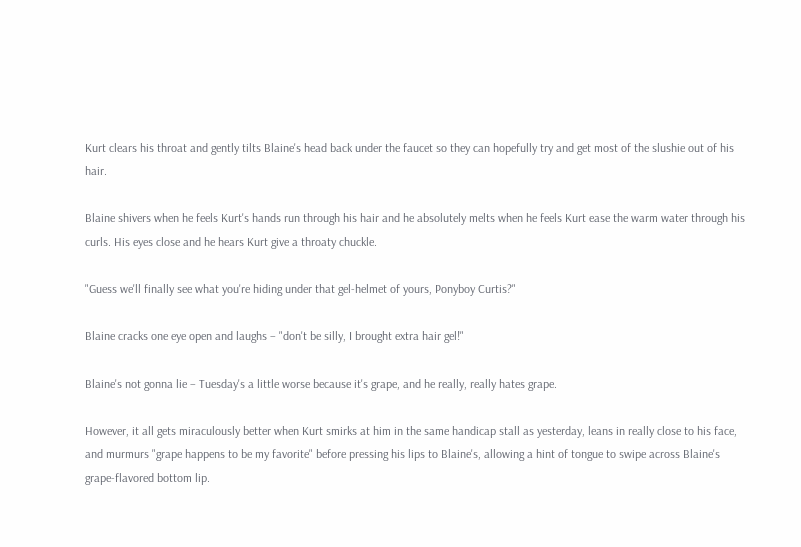Kurt clears his throat and gently tilts Blaine's head back under the faucet so they can hopefully try and get most of the slushie out of his hair.

Blaine shivers when he feels Kurt's hands run through his hair and he absolutely melts when he feels Kurt ease the warm water through his curls. His eyes close and he hears Kurt give a throaty chuckle.

"Guess we'll finally see what you're hiding under that gel-helmet of yours, Ponyboy Curtis?"

Blaine cracks one eye open and laughs – "don't be silly, I brought extra hair gel!"

Blaine's not gonna lie – Tuesday's a little worse because it's grape, and he really, really hates grape.

However, it all gets miraculously better when Kurt smirks at him in the same handicap stall as yesterday, leans in really close to his face, and murmurs "grape happens to be my favorite" before pressing his lips to Blaine's, allowing a hint of tongue to swipe across Blaine's grape-flavored bottom lip.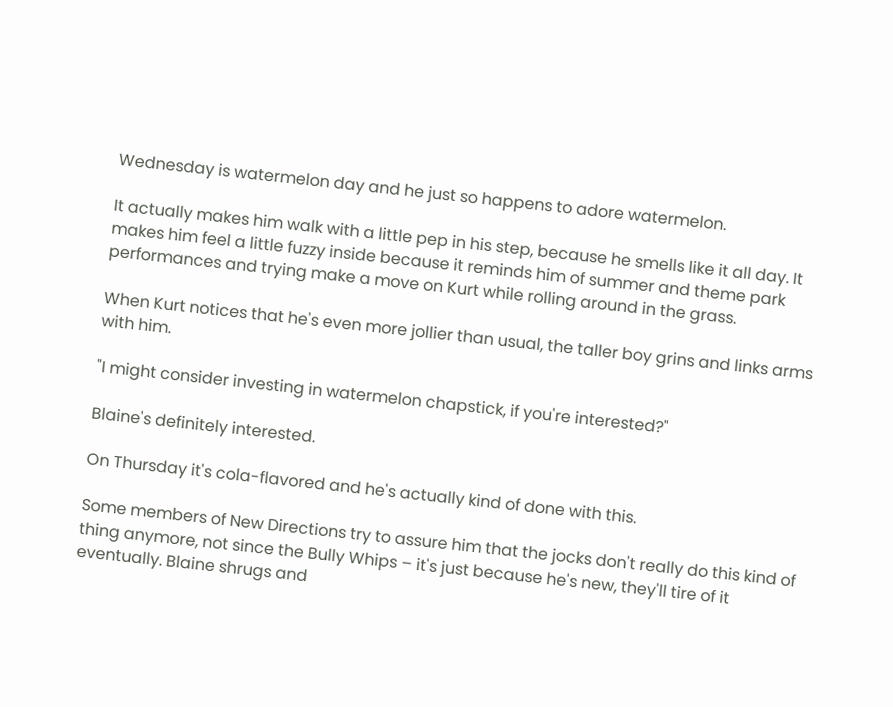Wednesday is watermelon day and he just so happens to adore watermelon.

It actually makes him walk with a little pep in his step, because he smells like it all day. It makes him feel a little fuzzy inside because it reminds him of summer and theme park performances and trying make a move on Kurt while rolling around in the grass.

When Kurt notices that he's even more jollier than usual, the taller boy grins and links arms with him.

"I might consider investing in watermelon chapstick, if you're interested?"

Blaine's definitely interested.

On Thursday it's cola-flavored and he's actually kind of done with this.

Some members of New Directions try to assure him that the jocks don't really do this kind of thing anymore, not since the Bully Whips – it's just because he's new, they'll tire of it eventually. Blaine shrugs and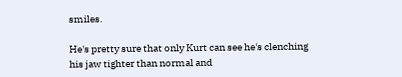smiles.

He's pretty sure that only Kurt can see he's clenching his jaw tighter than normal and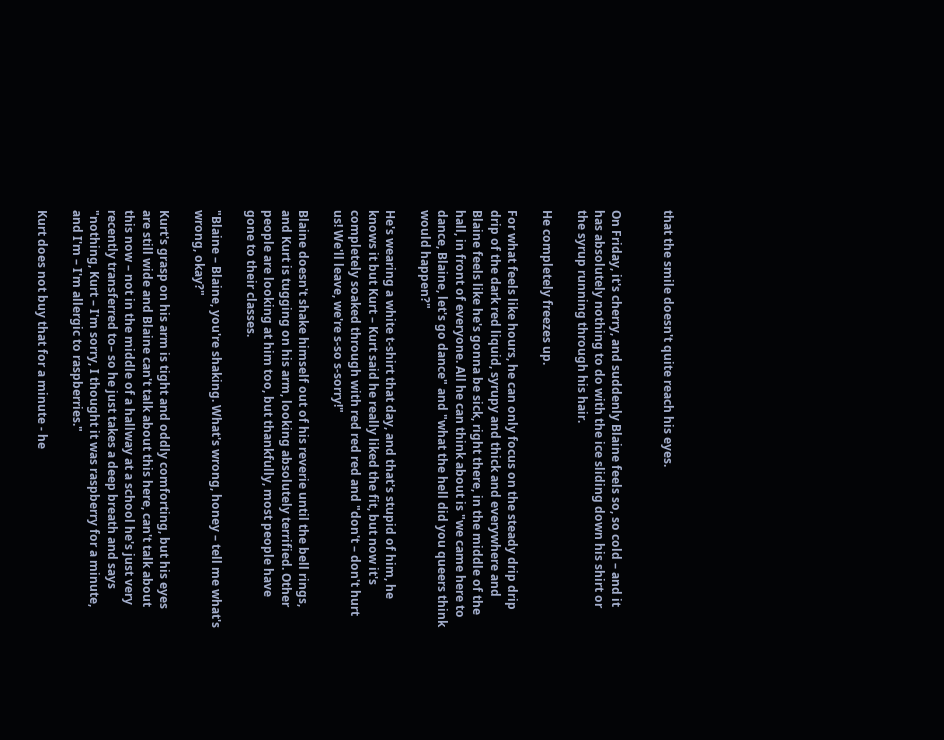that the smile doesn't quite reach his eyes.


On Friday, it's cherry, and suddenly Blaine feels so, so cold – and it has absolutely nothing to do with the ice sliding down his shirt or the syrup running through his hair.

He completely freezes up.

For what feels like hours, he can only focus on the steady drip drip drip of the dark red liquid, syrupy and thick and everywhere and Blaine feels like he's gonna be sick, right there, in the middle of the hall, in front of everyone. All he can think about is "we came here to dance, Blaine, let's go dance" and "what the hell did you queers think would happen?"

He's wearing a white t-shirt that day, and that's stupid of him, he knows it but Kurt – Kurt said he really liked the fit, but now it's completely soaked through with red red red and "don't – don't hurt us! We'll leave, we're s-so s-sorry!"

Blaine doesn't shake himself out of his reverie until the bell rings, and Kurt is tugging on his arm, looking absolutely terrified. Other people are looking at him too, but thankfully, most people have gone to their classes.

"Blaine – Blaine, you're shaking. What's wrong, honey – tell me what's wrong, okay?"

Kurt's grasp on his arm is tight and oddly comforting, but his eyes are still wide and Blaine can't talk about this here, can't talk about this now – not in the middle of a hallway at a school he's just very recently transferred to– so he just takes a deep breath and says "nothing, Kurt – I'm sorry, I thought it was raspberry for a minute, and I'm – I'm allergic to raspberries."

Kurt does not buy that for a minute - he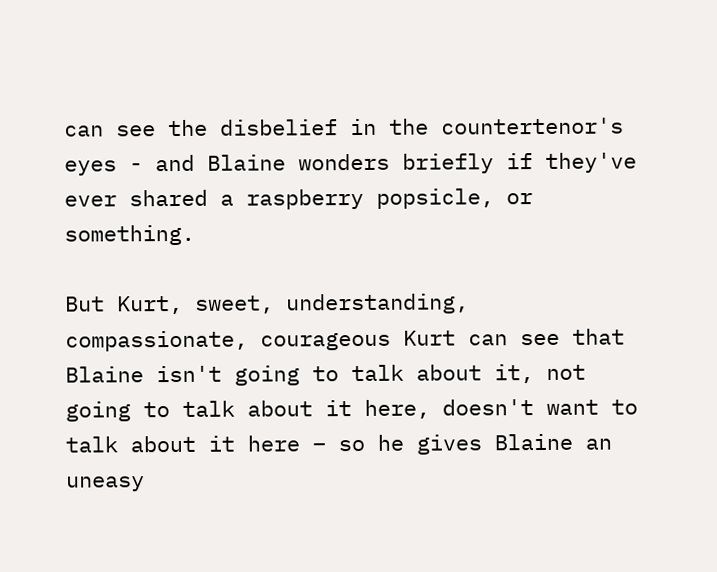can see the disbelief in the countertenor's eyes - and Blaine wonders briefly if they've ever shared a raspberry popsicle, or something.

But Kurt, sweet, understanding, compassionate, courageous Kurt can see that Blaine isn't going to talk about it, not going to talk about it here, doesn't want to talk about it here – so he gives Blaine an uneasy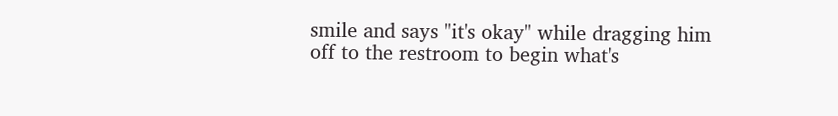smile and says "it's okay" while dragging him off to the restroom to begin what's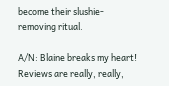become their slushie-removing ritual.

A/N: Blaine breaks my heart! Reviews are really, really,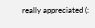really appreciated (: